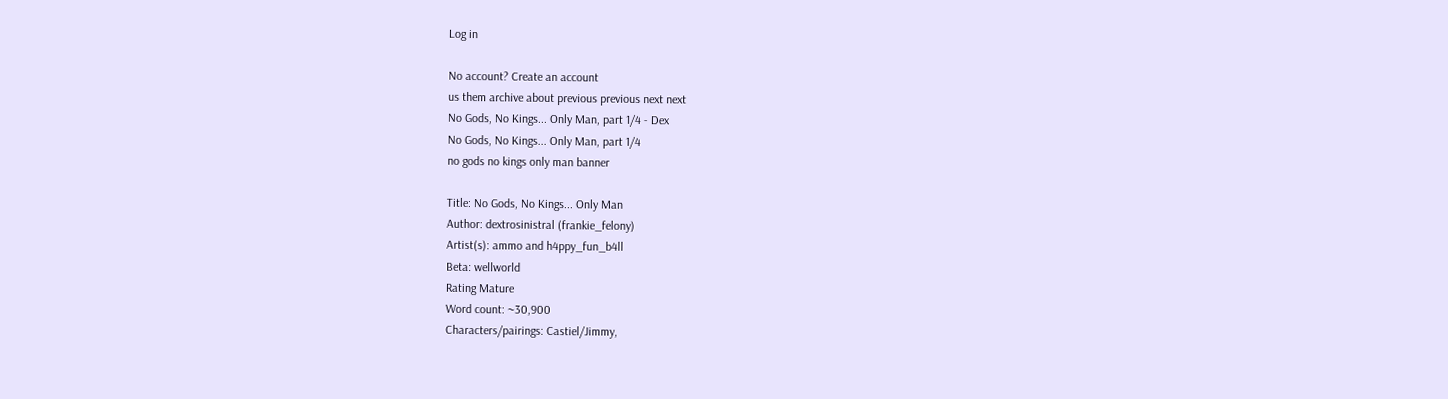Log in

No account? Create an account
us them archive about previous previous next next
No Gods, No Kings... Only Man, part 1/4 - Dex
No Gods, No Kings... Only Man, part 1/4
no gods no kings only man banner

Title: No Gods, No Kings... Only Man
Author: dextrosinistral (frankie_felony)
Artist(s): ammo and h4ppy_fun_b4ll
Beta: wellworld
Rating Mature
Word count: ~30,900
Characters/pairings: Castiel/Jimmy,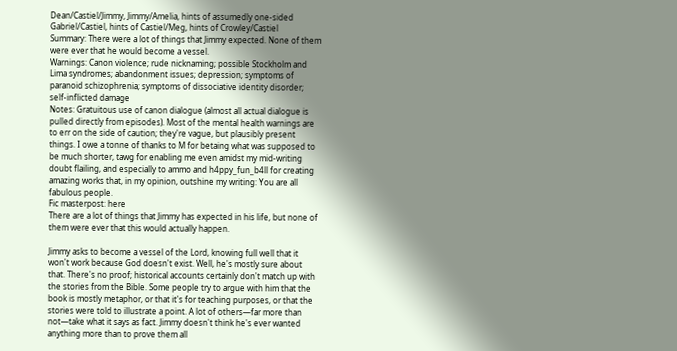Dean/Castiel/Jimmy, Jimmy/Amelia, hints of assumedly one-sided Gabriel/Castiel, hints of Castiel/Meg, hints of Crowley/Castiel
Summary: There were a lot of things that Jimmy expected. None of them were ever that he would become a vessel.
Warnings: Canon violence; rude nicknaming; possible Stockholm and Lima syndromes; abandonment issues; depression; symptoms of paranoid schizophrenia; symptoms of dissociative identity disorder; self-inflicted damage
Notes: Gratuitous use of canon dialogue (almost all actual dialogue is pulled directly from episodes). Most of the mental health warnings are to err on the side of caution; they're vague, but plausibly present things. I owe a tonne of thanks to M for betaing what was supposed to be much shorter, tawg for enabling me even amidst my mid-writing doubt flailing, and especially to ammo and h4ppy_fun_b4ll for creating amazing works that, in my opinion, outshine my writing: You are all fabulous people.
Fic masterpost: here
There are a lot of things that Jimmy has expected in his life, but none of them were ever that this would actually happen.

Jimmy asks to become a vessel of the Lord, knowing full well that it won't work because God doesn't exist. Well, he's mostly sure about that. There's no proof; historical accounts certainly don't match up with the stories from the Bible. Some people try to argue with him that the book is mostly metaphor, or that it's for teaching purposes, or that the stories were told to illustrate a point. A lot of others—far more than not—take what it says as fact. Jimmy doesn't think he's ever wanted anything more than to prove them all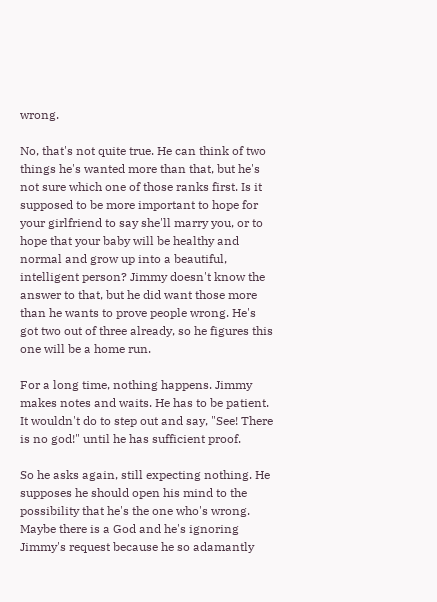wrong.

No, that's not quite true. He can think of two things he's wanted more than that, but he's not sure which one of those ranks first. Is it supposed to be more important to hope for your girlfriend to say she'll marry you, or to hope that your baby will be healthy and normal and grow up into a beautiful, intelligent person? Jimmy doesn't know the answer to that, but he did want those more than he wants to prove people wrong. He's got two out of three already, so he figures this one will be a home run.

For a long time, nothing happens. Jimmy makes notes and waits. He has to be patient. It wouldn't do to step out and say, "See! There is no god!" until he has sufficient proof.

So he asks again, still expecting nothing. He supposes he should open his mind to the possibility that he's the one who's wrong. Maybe there is a God and he's ignoring Jimmy's request because he so adamantly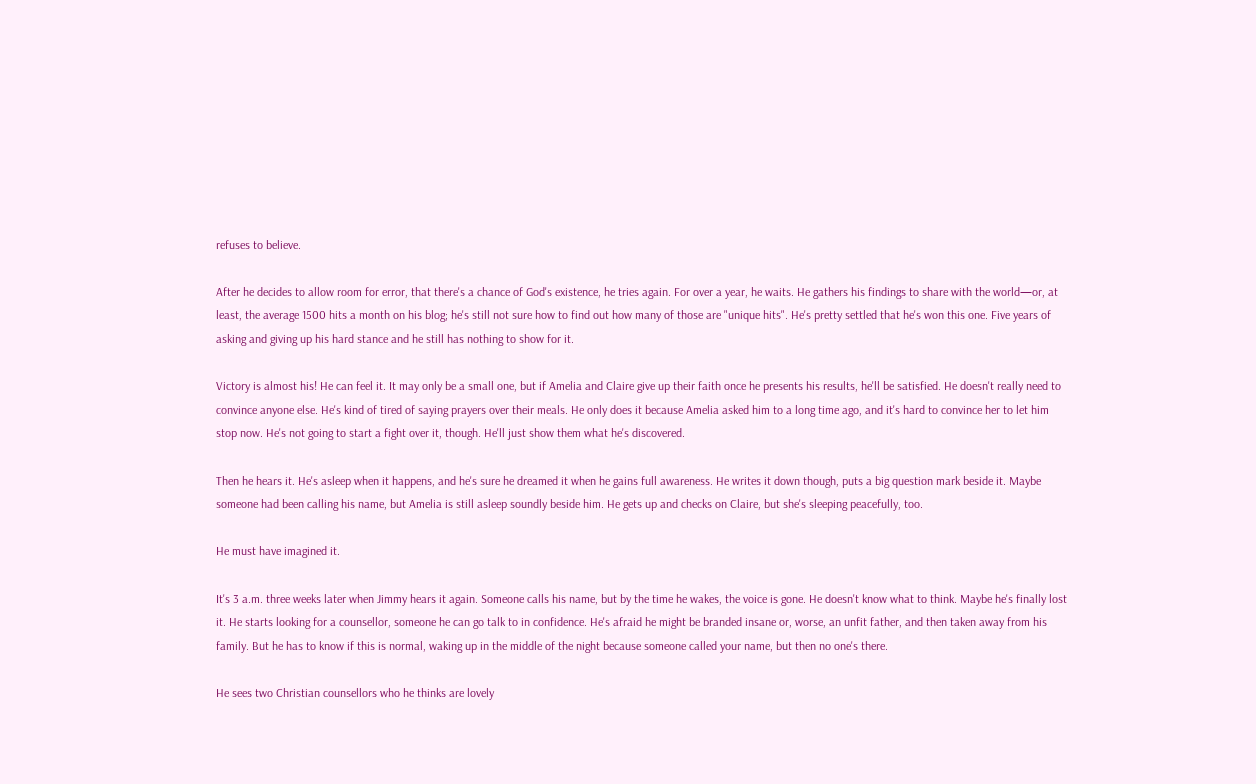refuses to believe.

After he decides to allow room for error, that there's a chance of God's existence, he tries again. For over a year, he waits. He gathers his findings to share with the world—or, at least, the average 1500 hits a month on his blog; he's still not sure how to find out how many of those are "unique hits". He's pretty settled that he's won this one. Five years of asking and giving up his hard stance and he still has nothing to show for it.

Victory is almost his! He can feel it. It may only be a small one, but if Amelia and Claire give up their faith once he presents his results, he'll be satisfied. He doesn't really need to convince anyone else. He's kind of tired of saying prayers over their meals. He only does it because Amelia asked him to a long time ago, and it's hard to convince her to let him stop now. He's not going to start a fight over it, though. He'll just show them what he's discovered.

Then he hears it. He's asleep when it happens, and he's sure he dreamed it when he gains full awareness. He writes it down though, puts a big question mark beside it. Maybe someone had been calling his name, but Amelia is still asleep soundly beside him. He gets up and checks on Claire, but she's sleeping peacefully, too.

He must have imagined it.

It's 3 a.m. three weeks later when Jimmy hears it again. Someone calls his name, but by the time he wakes, the voice is gone. He doesn't know what to think. Maybe he's finally lost it. He starts looking for a counsellor, someone he can go talk to in confidence. He's afraid he might be branded insane or, worse, an unfit father, and then taken away from his family. But he has to know if this is normal, waking up in the middle of the night because someone called your name, but then no one's there.

He sees two Christian counsellors who he thinks are lovely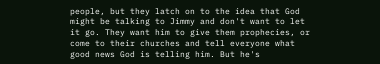people, but they latch on to the idea that God might be talking to Jimmy and don't want to let it go. They want him to give them prophecies, or come to their churches and tell everyone what good news God is telling him. But he's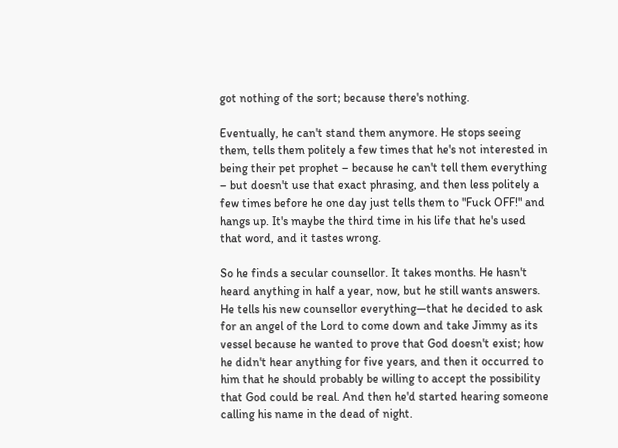got nothing of the sort; because there's nothing.

Eventually, he can't stand them anymore. He stops seeing them, tells them politely a few times that he's not interested in being their pet prophet – because he can't tell them everything – but doesn't use that exact phrasing, and then less politely a few times before he one day just tells them to "Fuck OFF!" and hangs up. It's maybe the third time in his life that he's used that word, and it tastes wrong.

So he finds a secular counsellor. It takes months. He hasn't heard anything in half a year, now, but he still wants answers. He tells his new counsellor everything—that he decided to ask for an angel of the Lord to come down and take Jimmy as its vessel because he wanted to prove that God doesn't exist; how he didn't hear anything for five years, and then it occurred to him that he should probably be willing to accept the possibility that God could be real. And then he'd started hearing someone calling his name in the dead of night.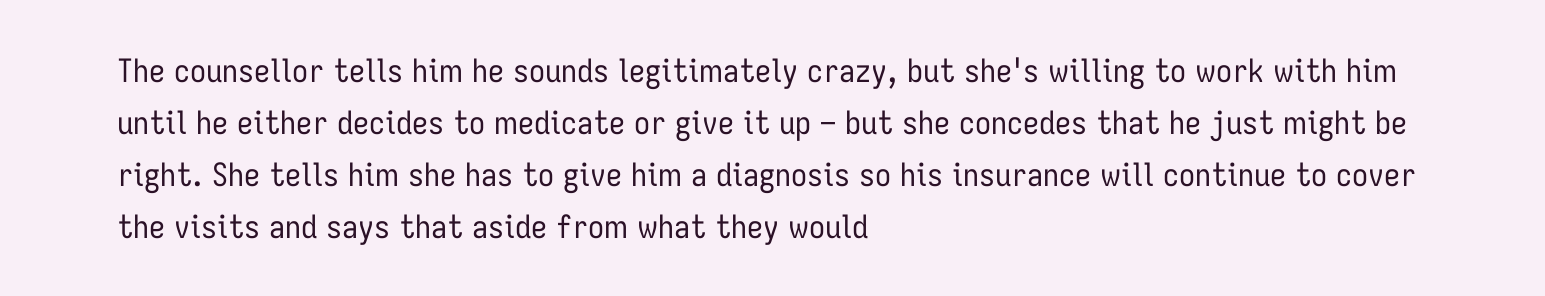The counsellor tells him he sounds legitimately crazy, but she's willing to work with him until he either decides to medicate or give it up – but she concedes that he just might be right. She tells him she has to give him a diagnosis so his insurance will continue to cover the visits and says that aside from what they would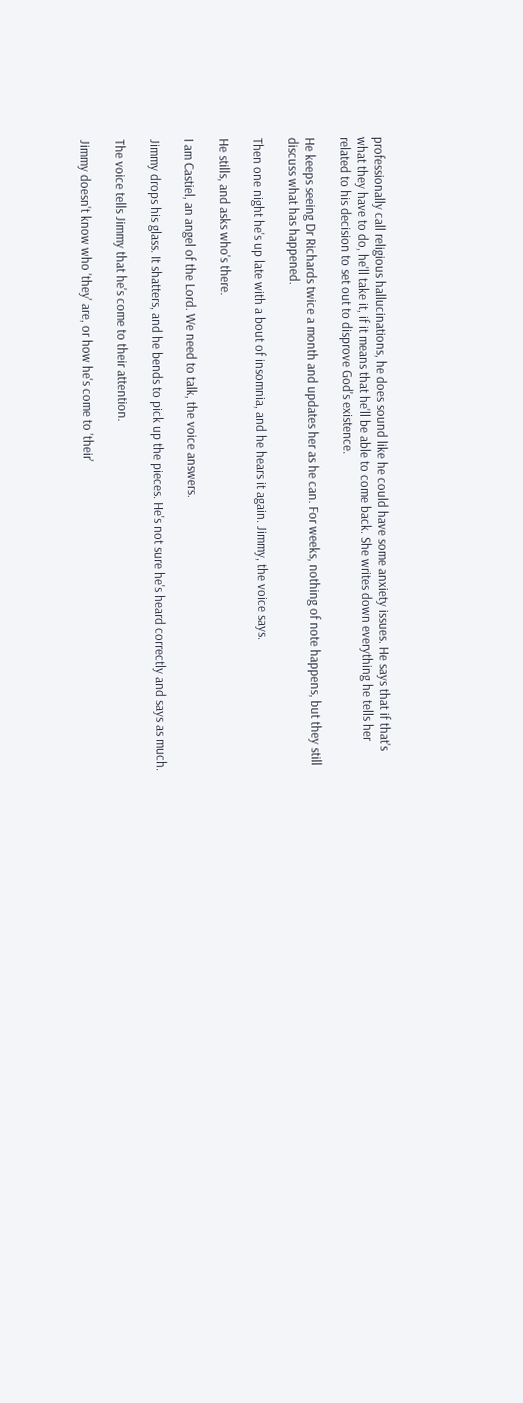professionally call religious hallucinations, he does sound like he could have some anxiety issues. He says that if that's what they have to do, he'll take it, if it means that he'll be able to come back. She writes down everything he tells her related to his decision to set out to disprove God's existence.

He keeps seeing Dr Richards twice a month and updates her as he can. For weeks, nothing of note happens, but they still discuss what has happened.

Then one night he's up late with a bout of insomnia, and he hears it again. Jimmy, the voice says.

He stills, and asks who's there.

I am Castiel, an angel of the Lord. We need to talk, the voice answers.

Jimmy drops his glass. It shatters, and he bends to pick up the pieces. He's not sure he's heard correctly and says as much.

The voice tells Jimmy that he's come to their attention.

Jimmy doesn't know who 'they' are, or how he's come to 'their'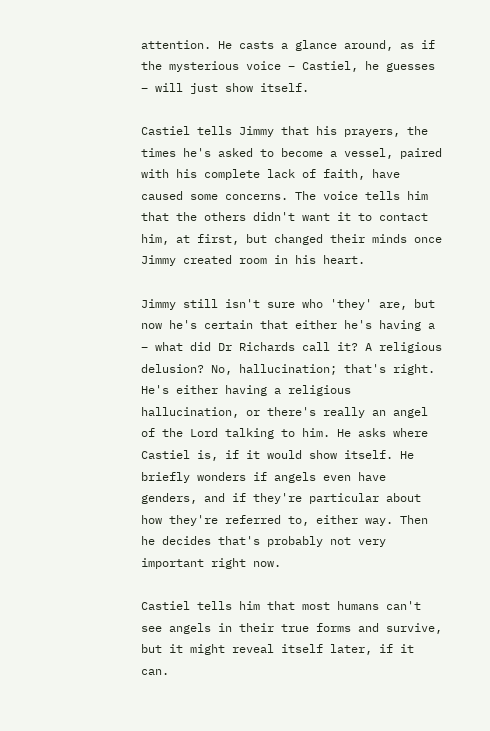attention. He casts a glance around, as if the mysterious voice – Castiel, he guesses – will just show itself.

Castiel tells Jimmy that his prayers, the times he's asked to become a vessel, paired with his complete lack of faith, have caused some concerns. The voice tells him that the others didn't want it to contact him, at first, but changed their minds once Jimmy created room in his heart.

Jimmy still isn't sure who 'they' are, but now he's certain that either he's having a – what did Dr Richards call it? A religious delusion? No, hallucination; that's right. He's either having a religious hallucination, or there's really an angel of the Lord talking to him. He asks where Castiel is, if it would show itself. He briefly wonders if angels even have genders, and if they're particular about how they're referred to, either way. Then he decides that's probably not very important right now.

Castiel tells him that most humans can't see angels in their true forms and survive, but it might reveal itself later, if it can.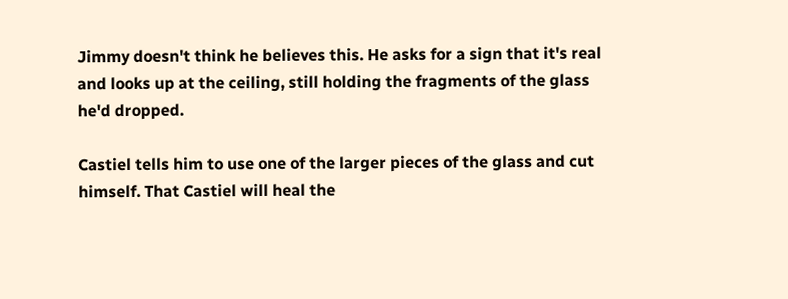Jimmy doesn't think he believes this. He asks for a sign that it's real and looks up at the ceiling, still holding the fragments of the glass he'd dropped.

Castiel tells him to use one of the larger pieces of the glass and cut himself. That Castiel will heal the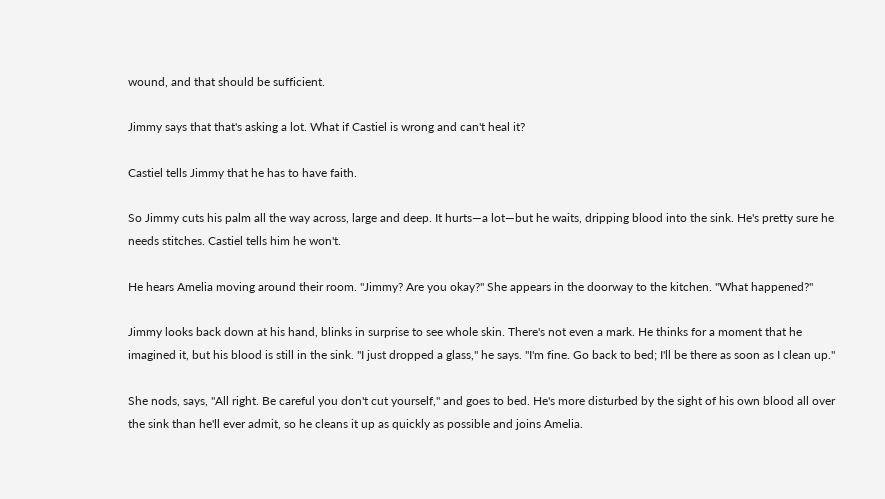wound, and that should be sufficient.

Jimmy says that that's asking a lot. What if Castiel is wrong and can't heal it?

Castiel tells Jimmy that he has to have faith.

So Jimmy cuts his palm all the way across, large and deep. It hurts—a lot—but he waits, dripping blood into the sink. He's pretty sure he needs stitches. Castiel tells him he won't.

He hears Amelia moving around their room. "Jimmy? Are you okay?" She appears in the doorway to the kitchen. "What happened?"

Jimmy looks back down at his hand, blinks in surprise to see whole skin. There's not even a mark. He thinks for a moment that he imagined it, but his blood is still in the sink. "I just dropped a glass," he says. "I'm fine. Go back to bed; I'll be there as soon as I clean up."

She nods, says, "All right. Be careful you don't cut yourself," and goes to bed. He's more disturbed by the sight of his own blood all over the sink than he'll ever admit, so he cleans it up as quickly as possible and joins Amelia.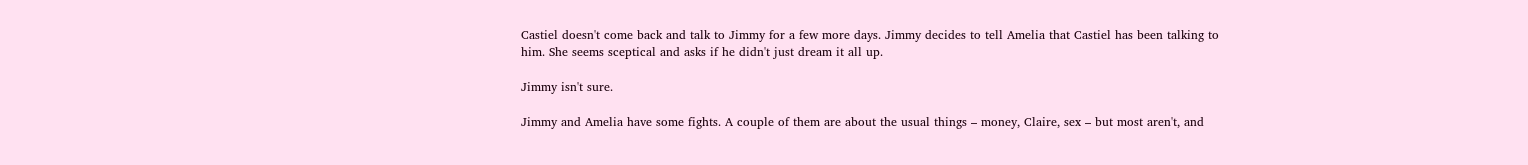Castiel doesn't come back and talk to Jimmy for a few more days. Jimmy decides to tell Amelia that Castiel has been talking to him. She seems sceptical and asks if he didn't just dream it all up.

Jimmy isn't sure.

Jimmy and Amelia have some fights. A couple of them are about the usual things – money, Claire, sex – but most aren't, and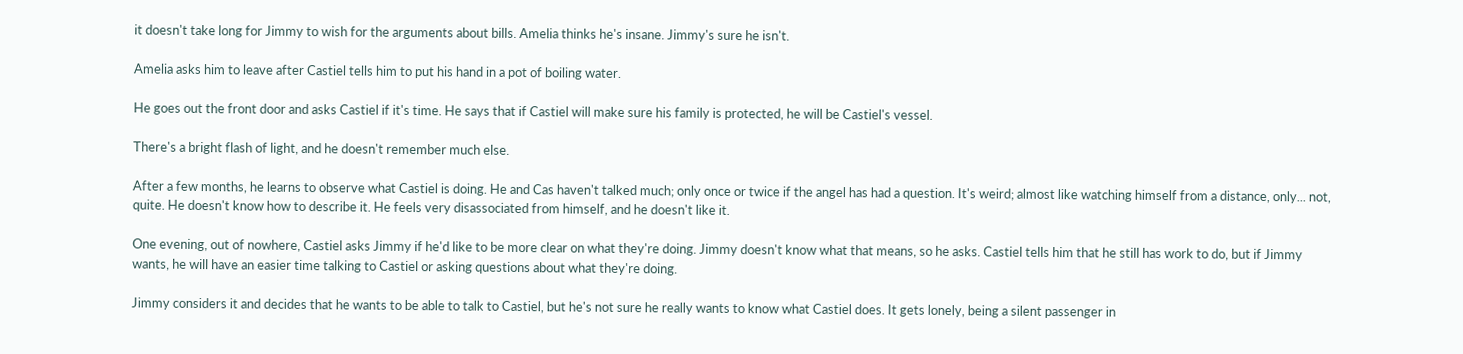it doesn't take long for Jimmy to wish for the arguments about bills. Amelia thinks he's insane. Jimmy's sure he isn't.

Amelia asks him to leave after Castiel tells him to put his hand in a pot of boiling water.

He goes out the front door and asks Castiel if it's time. He says that if Castiel will make sure his family is protected, he will be Castiel's vessel.

There's a bright flash of light, and he doesn't remember much else.

After a few months, he learns to observe what Castiel is doing. He and Cas haven't talked much; only once or twice if the angel has had a question. It's weird; almost like watching himself from a distance, only... not, quite. He doesn't know how to describe it. He feels very disassociated from himself, and he doesn't like it.

One evening, out of nowhere, Castiel asks Jimmy if he'd like to be more clear on what they're doing. Jimmy doesn't know what that means, so he asks. Castiel tells him that he still has work to do, but if Jimmy wants, he will have an easier time talking to Castiel or asking questions about what they're doing.

Jimmy considers it and decides that he wants to be able to talk to Castiel, but he's not sure he really wants to know what Castiel does. It gets lonely, being a silent passenger in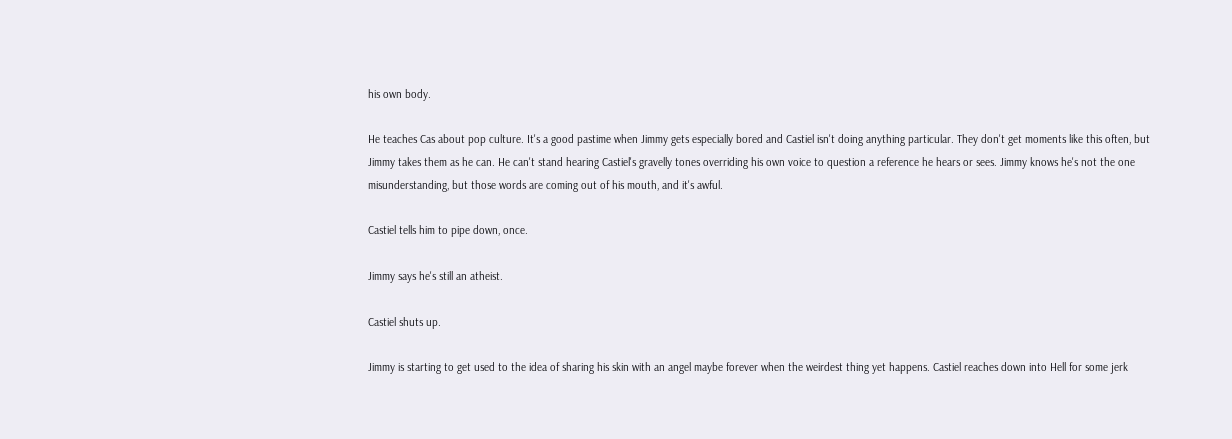his own body.

He teaches Cas about pop culture. It's a good pastime when Jimmy gets especially bored and Castiel isn't doing anything particular. They don't get moments like this often, but Jimmy takes them as he can. He can't stand hearing Castiel's gravelly tones overriding his own voice to question a reference he hears or sees. Jimmy knows he's not the one misunderstanding, but those words are coming out of his mouth, and it's awful.

Castiel tells him to pipe down, once.

Jimmy says he's still an atheist.

Castiel shuts up.

Jimmy is starting to get used to the idea of sharing his skin with an angel maybe forever when the weirdest thing yet happens. Castiel reaches down into Hell for some jerk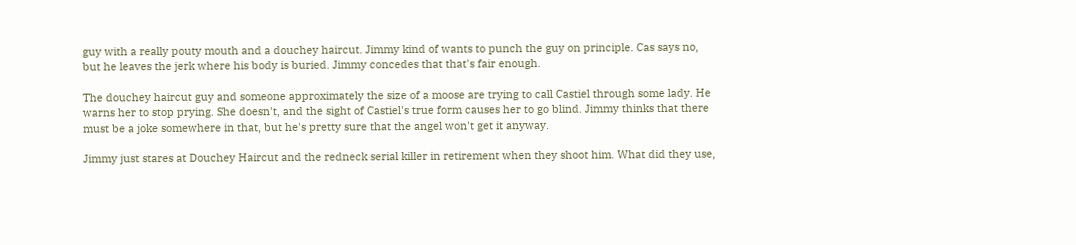guy with a really pouty mouth and a douchey haircut. Jimmy kind of wants to punch the guy on principle. Cas says no, but he leaves the jerk where his body is buried. Jimmy concedes that that's fair enough.

The douchey haircut guy and someone approximately the size of a moose are trying to call Castiel through some lady. He warns her to stop prying. She doesn't, and the sight of Castiel's true form causes her to go blind. Jimmy thinks that there must be a joke somewhere in that, but he's pretty sure that the angel won't get it anyway.

Jimmy just stares at Douchey Haircut and the redneck serial killer in retirement when they shoot him. What did they use,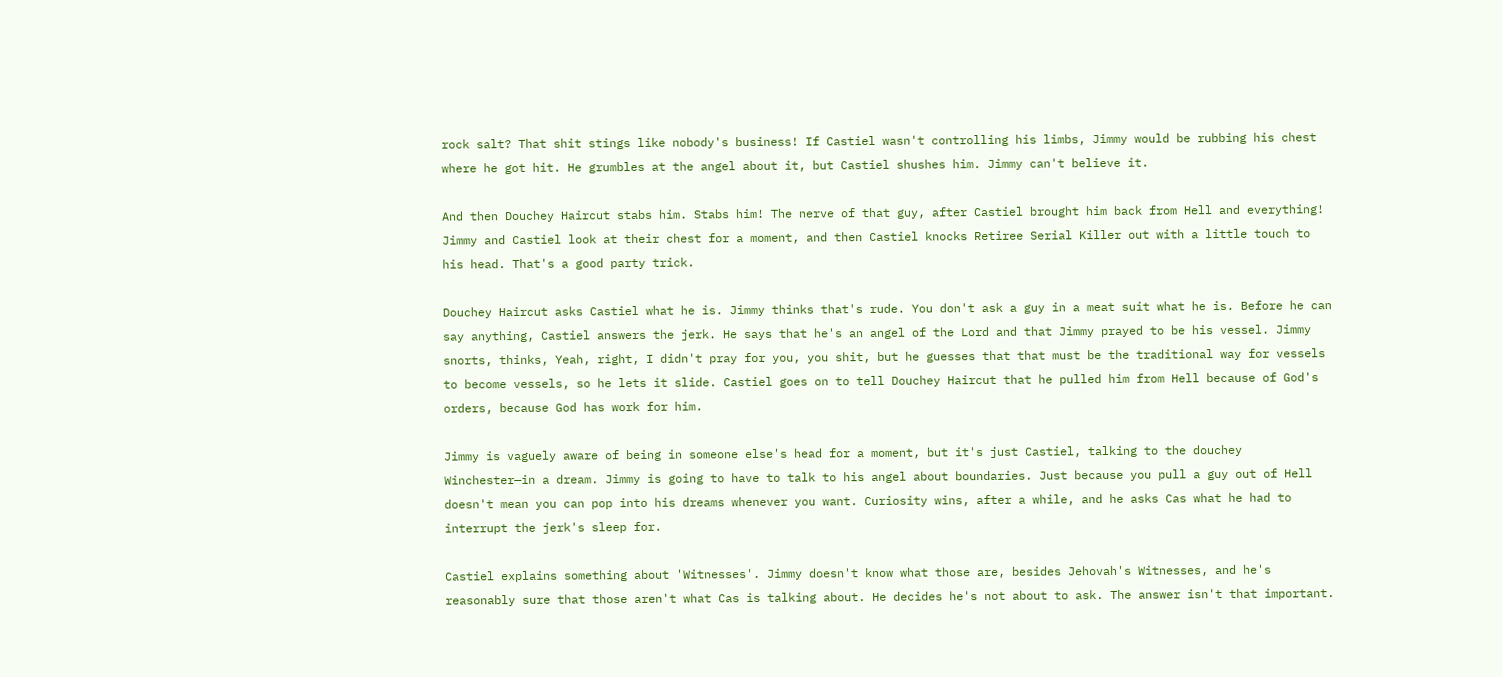rock salt? That shit stings like nobody's business! If Castiel wasn't controlling his limbs, Jimmy would be rubbing his chest where he got hit. He grumbles at the angel about it, but Castiel shushes him. Jimmy can't believe it.

And then Douchey Haircut stabs him. Stabs him! The nerve of that guy, after Castiel brought him back from Hell and everything! Jimmy and Castiel look at their chest for a moment, and then Castiel knocks Retiree Serial Killer out with a little touch to his head. That's a good party trick.

Douchey Haircut asks Castiel what he is. Jimmy thinks that's rude. You don't ask a guy in a meat suit what he is. Before he can say anything, Castiel answers the jerk. He says that he's an angel of the Lord and that Jimmy prayed to be his vessel. Jimmy snorts, thinks, Yeah, right, I didn't pray for you, you shit, but he guesses that that must be the traditional way for vessels to become vessels, so he lets it slide. Castiel goes on to tell Douchey Haircut that he pulled him from Hell because of God's orders, because God has work for him.

Jimmy is vaguely aware of being in someone else's head for a moment, but it's just Castiel, talking to the douchey Winchester—in a dream. Jimmy is going to have to talk to his angel about boundaries. Just because you pull a guy out of Hell doesn't mean you can pop into his dreams whenever you want. Curiosity wins, after a while, and he asks Cas what he had to interrupt the jerk's sleep for.

Castiel explains something about 'Witnesses'. Jimmy doesn't know what those are, besides Jehovah's Witnesses, and he's reasonably sure that those aren't what Cas is talking about. He decides he's not about to ask. The answer isn't that important.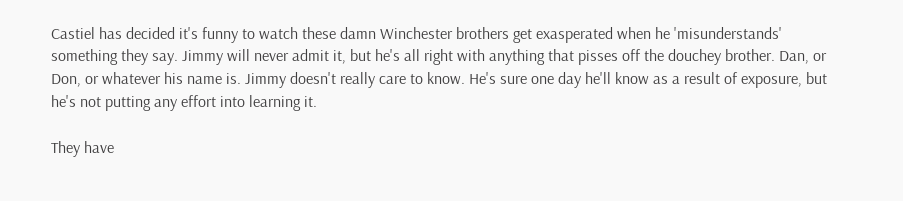Castiel has decided it's funny to watch these damn Winchester brothers get exasperated when he 'misunderstands' something they say. Jimmy will never admit it, but he's all right with anything that pisses off the douchey brother. Dan, or Don, or whatever his name is. Jimmy doesn't really care to know. He's sure one day he'll know as a result of exposure, but he's not putting any effort into learning it.

They have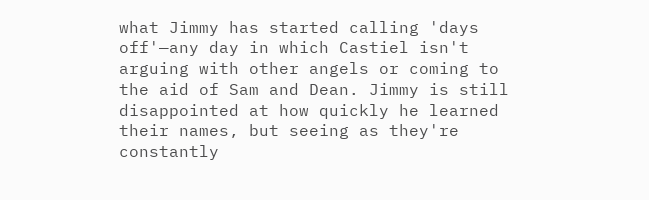what Jimmy has started calling 'days off'—any day in which Castiel isn't arguing with other angels or coming to the aid of Sam and Dean. Jimmy is still disappointed at how quickly he learned their names, but seeing as they're constantly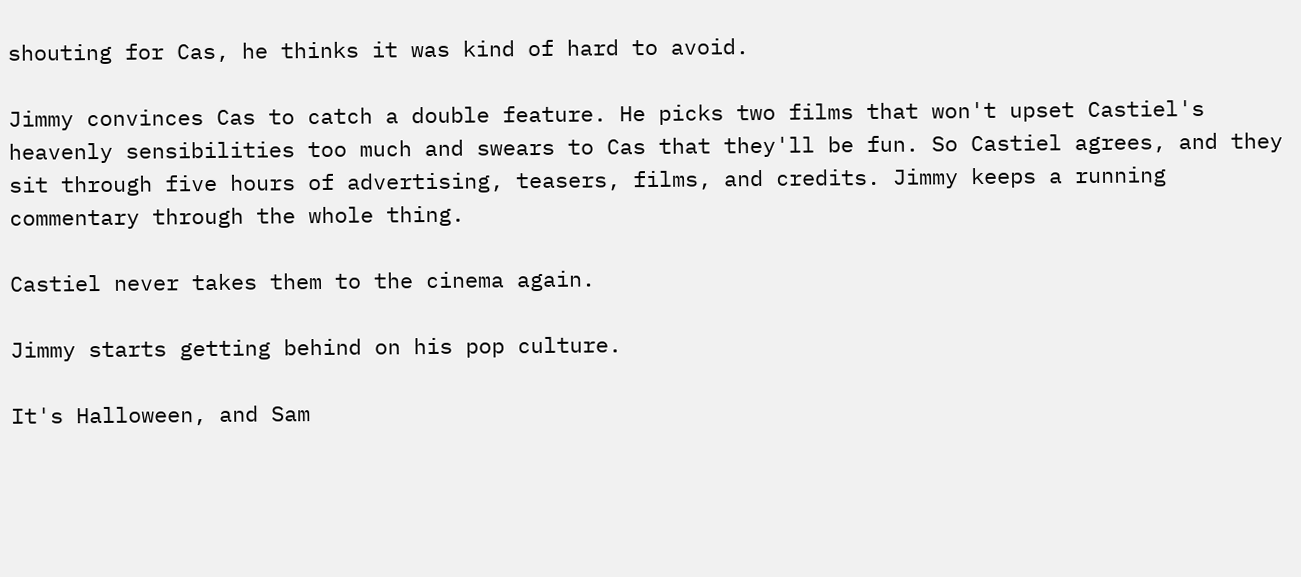shouting for Cas, he thinks it was kind of hard to avoid.

Jimmy convinces Cas to catch a double feature. He picks two films that won't upset Castiel's heavenly sensibilities too much and swears to Cas that they'll be fun. So Castiel agrees, and they sit through five hours of advertising, teasers, films, and credits. Jimmy keeps a running commentary through the whole thing.

Castiel never takes them to the cinema again.

Jimmy starts getting behind on his pop culture.

It's Halloween, and Sam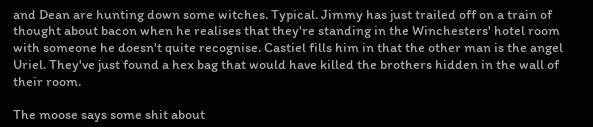and Dean are hunting down some witches. Typical. Jimmy has just trailed off on a train of thought about bacon when he realises that they're standing in the Winchesters' hotel room with someone he doesn't quite recognise. Castiel fills him in that the other man is the angel Uriel. They've just found a hex bag that would have killed the brothers hidden in the wall of their room.

The moose says some shit about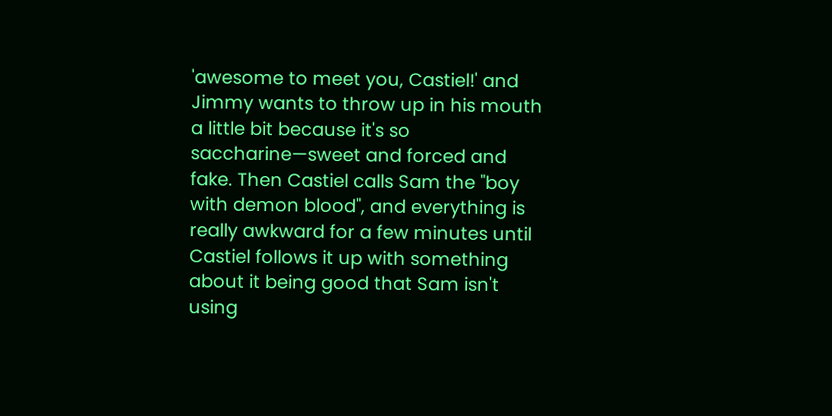'awesome to meet you, Castiel!' and Jimmy wants to throw up in his mouth a little bit because it's so saccharine—sweet and forced and fake. Then Castiel calls Sam the "boy with demon blood", and everything is really awkward for a few minutes until Castiel follows it up with something about it being good that Sam isn't using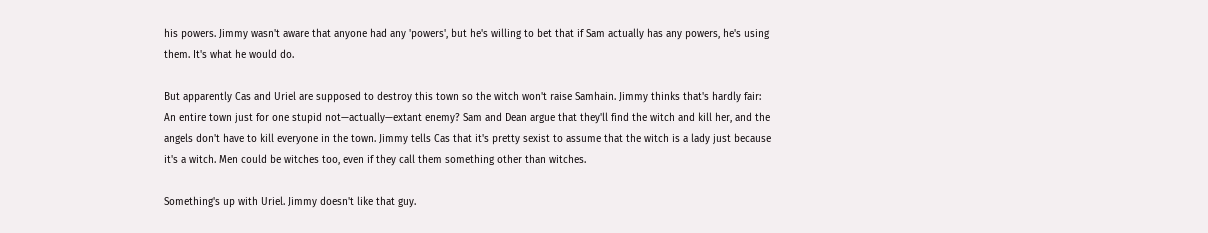his powers. Jimmy wasn't aware that anyone had any 'powers', but he's willing to bet that if Sam actually has any powers, he's using them. It's what he would do.

But apparently Cas and Uriel are supposed to destroy this town so the witch won't raise Samhain. Jimmy thinks that's hardly fair: An entire town just for one stupid not—actually—extant enemy? Sam and Dean argue that they'll find the witch and kill her, and the angels don't have to kill everyone in the town. Jimmy tells Cas that it's pretty sexist to assume that the witch is a lady just because it's a witch. Men could be witches too, even if they call them something other than witches.

Something's up with Uriel. Jimmy doesn't like that guy.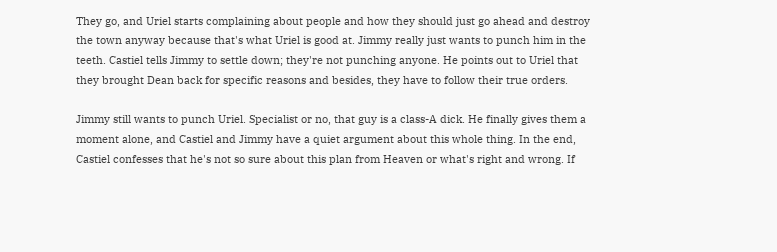They go, and Uriel starts complaining about people and how they should just go ahead and destroy the town anyway because that's what Uriel is good at. Jimmy really just wants to punch him in the teeth. Castiel tells Jimmy to settle down; they're not punching anyone. He points out to Uriel that they brought Dean back for specific reasons and besides, they have to follow their true orders.

Jimmy still wants to punch Uriel. Specialist or no, that guy is a class-A dick. He finally gives them a moment alone, and Castiel and Jimmy have a quiet argument about this whole thing. In the end, Castiel confesses that he's not so sure about this plan from Heaven or what's right and wrong. If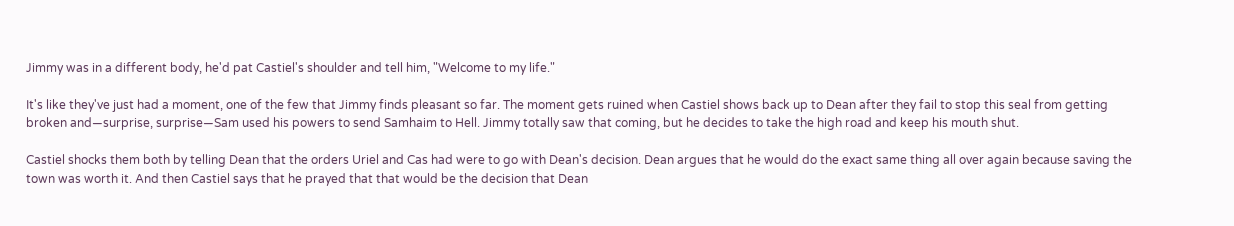Jimmy was in a different body, he'd pat Castiel's shoulder and tell him, "Welcome to my life."

It's like they've just had a moment, one of the few that Jimmy finds pleasant so far. The moment gets ruined when Castiel shows back up to Dean after they fail to stop this seal from getting broken and—surprise, surprise—Sam used his powers to send Samhaim to Hell. Jimmy totally saw that coming, but he decides to take the high road and keep his mouth shut.

Castiel shocks them both by telling Dean that the orders Uriel and Cas had were to go with Dean's decision. Dean argues that he would do the exact same thing all over again because saving the town was worth it. And then Castiel says that he prayed that that would be the decision that Dean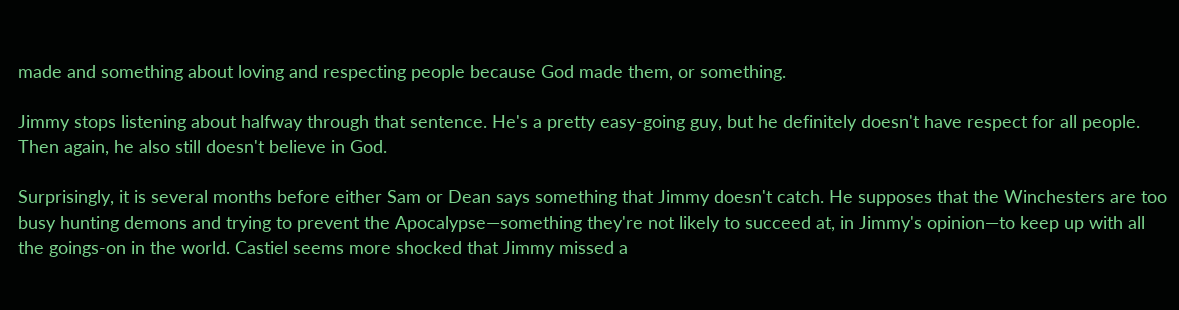made and something about loving and respecting people because God made them, or something.

Jimmy stops listening about halfway through that sentence. He's a pretty easy-going guy, but he definitely doesn't have respect for all people. Then again, he also still doesn't believe in God.

Surprisingly, it is several months before either Sam or Dean says something that Jimmy doesn't catch. He supposes that the Winchesters are too busy hunting demons and trying to prevent the Apocalypse—something they're not likely to succeed at, in Jimmy's opinion—to keep up with all the goings-on in the world. Castiel seems more shocked that Jimmy missed a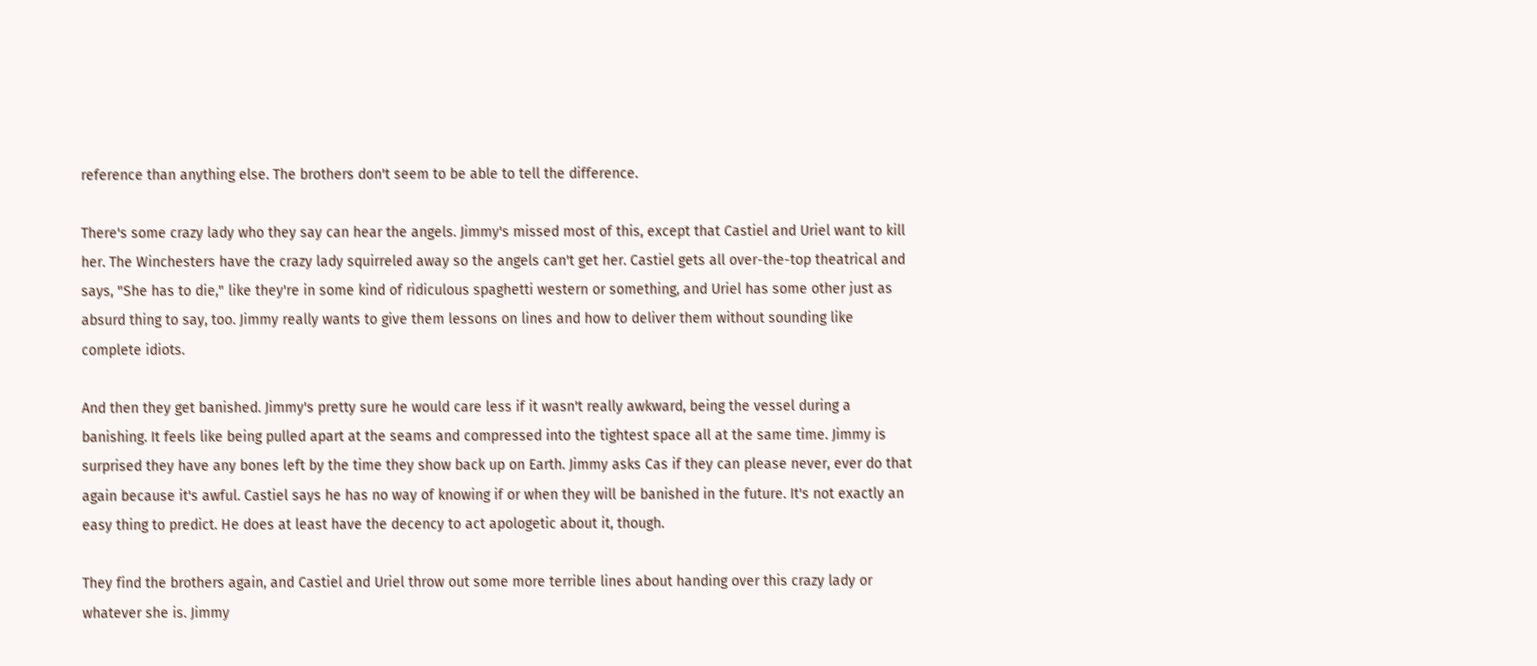reference than anything else. The brothers don't seem to be able to tell the difference.

There's some crazy lady who they say can hear the angels. Jimmy's missed most of this, except that Castiel and Uriel want to kill her. The Winchesters have the crazy lady squirreled away so the angels can't get her. Castiel gets all over-the-top theatrical and says, "She has to die," like they're in some kind of ridiculous spaghetti western or something, and Uriel has some other just as absurd thing to say, too. Jimmy really wants to give them lessons on lines and how to deliver them without sounding like complete idiots.

And then they get banished. Jimmy's pretty sure he would care less if it wasn't really awkward, being the vessel during a banishing. It feels like being pulled apart at the seams and compressed into the tightest space all at the same time. Jimmy is surprised they have any bones left by the time they show back up on Earth. Jimmy asks Cas if they can please never, ever do that again because it's awful. Castiel says he has no way of knowing if or when they will be banished in the future. It's not exactly an easy thing to predict. He does at least have the decency to act apologetic about it, though.

They find the brothers again, and Castiel and Uriel throw out some more terrible lines about handing over this crazy lady or whatever she is. Jimmy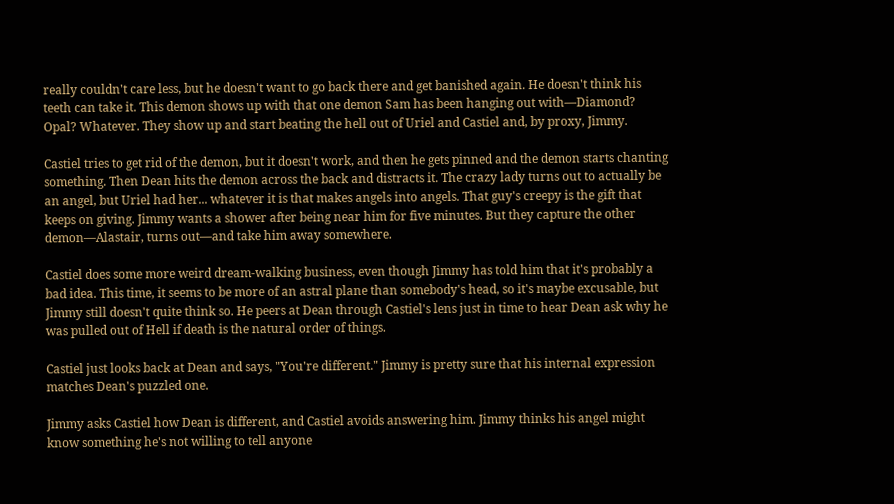really couldn't care less, but he doesn't want to go back there and get banished again. He doesn't think his teeth can take it. This demon shows up with that one demon Sam has been hanging out with—Diamond? Opal? Whatever. They show up and start beating the hell out of Uriel and Castiel and, by proxy, Jimmy.

Castiel tries to get rid of the demon, but it doesn't work, and then he gets pinned and the demon starts chanting something. Then Dean hits the demon across the back and distracts it. The crazy lady turns out to actually be an angel, but Uriel had her... whatever it is that makes angels into angels. That guy's creepy is the gift that keeps on giving. Jimmy wants a shower after being near him for five minutes. But they capture the other demon—Alastair, turns out—and take him away somewhere.

Castiel does some more weird dream-walking business, even though Jimmy has told him that it's probably a bad idea. This time, it seems to be more of an astral plane than somebody's head, so it's maybe excusable, but Jimmy still doesn't quite think so. He peers at Dean through Castiel's lens just in time to hear Dean ask why he was pulled out of Hell if death is the natural order of things.

Castiel just looks back at Dean and says, "You're different." Jimmy is pretty sure that his internal expression matches Dean's puzzled one.

Jimmy asks Castiel how Dean is different, and Castiel avoids answering him. Jimmy thinks his angel might know something he's not willing to tell anyone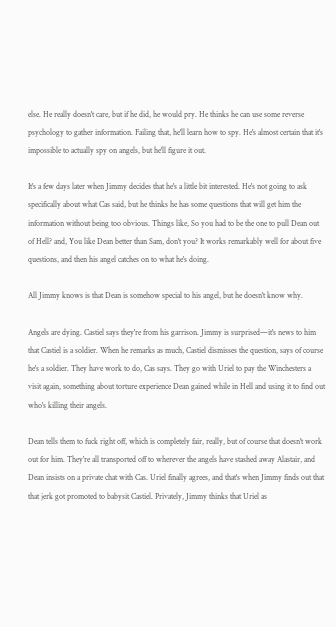else. He really doesn't care, but if he did, he would pry. He thinks he can use some reverse psychology to gather information. Failing that, he'll learn how to spy. He's almost certain that it's impossible to actually spy on angels, but he'll figure it out.

It's a few days later when Jimmy decides that he's a little bit interested. He's not going to ask specifically about what Cas said, but he thinks he has some questions that will get him the information without being too obvious. Things like, So you had to be the one to pull Dean out of Hell? and, You like Dean better than Sam, don't you? It works remarkably well for about five questions, and then his angel catches on to what he's doing.

All Jimmy knows is that Dean is somehow special to his angel, but he doesn't know why.

Angels are dying. Castiel says they're from his garrison. Jimmy is surprised—it's news to him that Castiel is a soldier. When he remarks as much, Castiel dismisses the question, says of course he's a soldier. They have work to do, Cas says. They go with Uriel to pay the Winchesters a visit again, something about torture experience Dean gained while in Hell and using it to find out who's killing their angels.

Dean tells them to fuck right off, which is completely fair, really, but of course that doesn't work out for him. They're all transported off to wherever the angels have stashed away Alastair, and Dean insists on a private chat with Cas. Uriel finally agrees, and that's when Jimmy finds out that that jerk got promoted to babysit Castiel. Privately, Jimmy thinks that Uriel as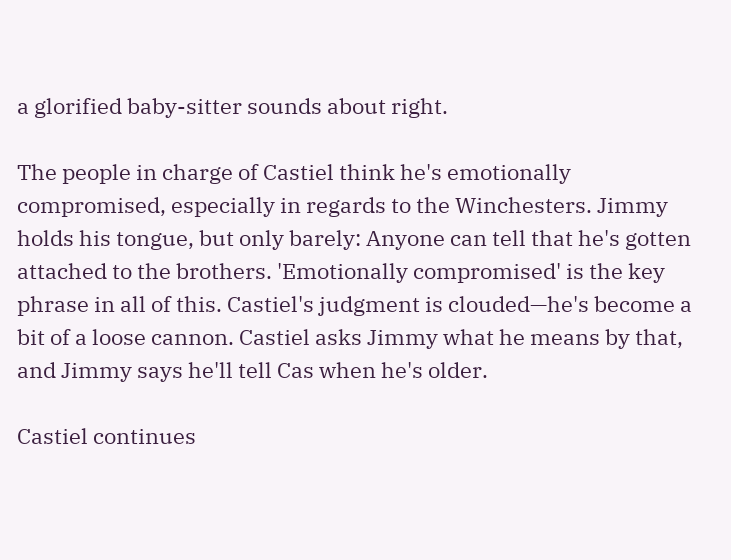a glorified baby-sitter sounds about right.

The people in charge of Castiel think he's emotionally compromised, especially in regards to the Winchesters. Jimmy holds his tongue, but only barely: Anyone can tell that he's gotten attached to the brothers. 'Emotionally compromised' is the key phrase in all of this. Castiel's judgment is clouded—he's become a bit of a loose cannon. Castiel asks Jimmy what he means by that, and Jimmy says he'll tell Cas when he's older.

Castiel continues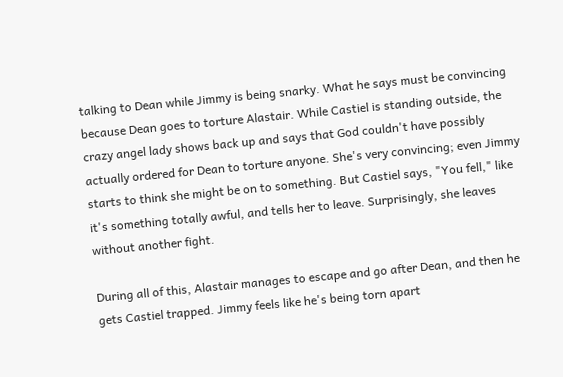talking to Dean while Jimmy is being snarky. What he says must be convincing because Dean goes to torture Alastair. While Castiel is standing outside, the crazy angel lady shows back up and says that God couldn't have possibly actually ordered for Dean to torture anyone. She's very convincing; even Jimmy starts to think she might be on to something. But Castiel says, "You fell," like it's something totally awful, and tells her to leave. Surprisingly, she leaves without another fight.

During all of this, Alastair manages to escape and go after Dean, and then he gets Castiel trapped. Jimmy feels like he's being torn apart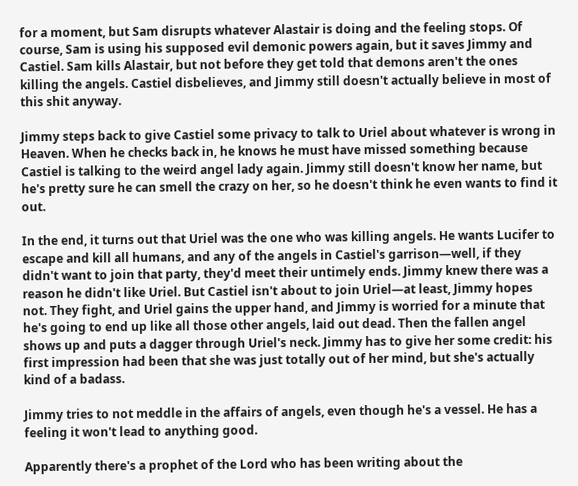for a moment, but Sam disrupts whatever Alastair is doing and the feeling stops. Of course, Sam is using his supposed evil demonic powers again, but it saves Jimmy and Castiel. Sam kills Alastair, but not before they get told that demons aren't the ones killing the angels. Castiel disbelieves, and Jimmy still doesn't actually believe in most of this shit anyway.

Jimmy steps back to give Castiel some privacy to talk to Uriel about whatever is wrong in Heaven. When he checks back in, he knows he must have missed something because Castiel is talking to the weird angel lady again. Jimmy still doesn't know her name, but he's pretty sure he can smell the crazy on her, so he doesn't think he even wants to find it out.

In the end, it turns out that Uriel was the one who was killing angels. He wants Lucifer to escape and kill all humans, and any of the angels in Castiel's garrison—well, if they didn't want to join that party, they'd meet their untimely ends. Jimmy knew there was a reason he didn't like Uriel. But Castiel isn't about to join Uriel—at least, Jimmy hopes not. They fight, and Uriel gains the upper hand, and Jimmy is worried for a minute that he's going to end up like all those other angels, laid out dead. Then the fallen angel shows up and puts a dagger through Uriel's neck. Jimmy has to give her some credit: his first impression had been that she was just totally out of her mind, but she's actually kind of a badass.

Jimmy tries to not meddle in the affairs of angels, even though he's a vessel. He has a feeling it won't lead to anything good.

Apparently there's a prophet of the Lord who has been writing about the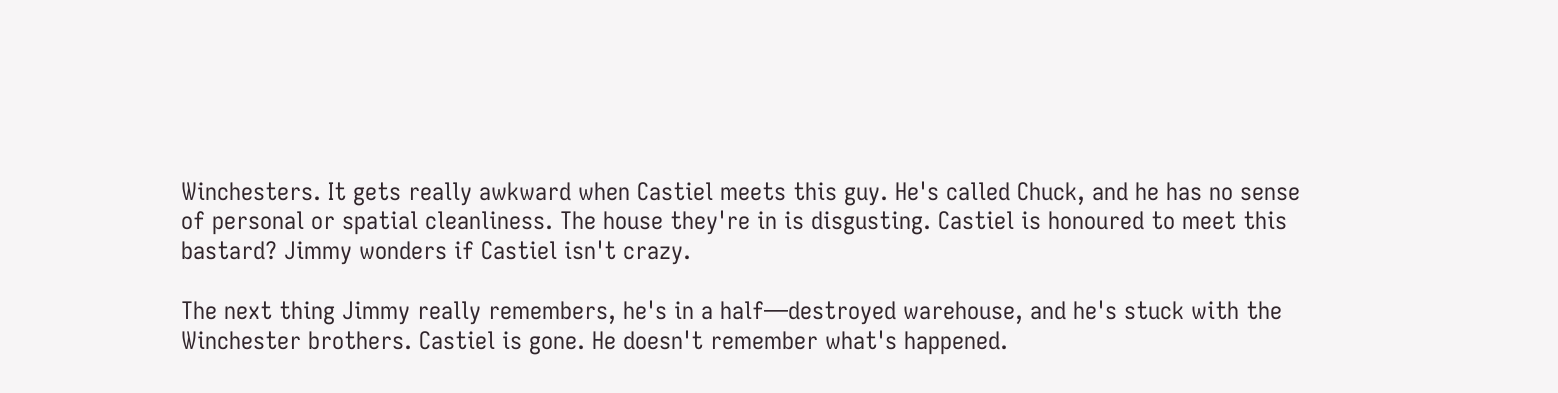Winchesters. It gets really awkward when Castiel meets this guy. He's called Chuck, and he has no sense of personal or spatial cleanliness. The house they're in is disgusting. Castiel is honoured to meet this bastard? Jimmy wonders if Castiel isn't crazy.

The next thing Jimmy really remembers, he's in a half—destroyed warehouse, and he's stuck with the Winchester brothers. Castiel is gone. He doesn't remember what's happened.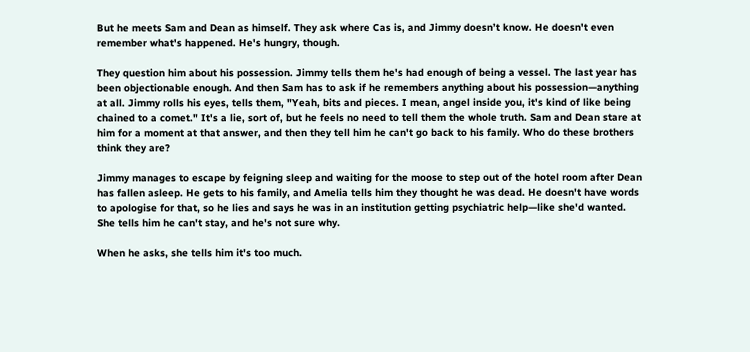But he meets Sam and Dean as himself. They ask where Cas is, and Jimmy doesn’t know. He doesn't even remember what's happened. He's hungry, though.

They question him about his possession. Jimmy tells them he's had enough of being a vessel. The last year has been objectionable enough. And then Sam has to ask if he remembers anything about his possession—anything at all. Jimmy rolls his eyes, tells them, "Yeah, bits and pieces. I mean, angel inside you, it's kind of like being chained to a comet." It's a lie, sort of, but he feels no need to tell them the whole truth. Sam and Dean stare at him for a moment at that answer, and then they tell him he can't go back to his family. Who do these brothers think they are?

Jimmy manages to escape by feigning sleep and waiting for the moose to step out of the hotel room after Dean has fallen asleep. He gets to his family, and Amelia tells him they thought he was dead. He doesn't have words to apologise for that, so he lies and says he was in an institution getting psychiatric help—like she'd wanted. She tells him he can't stay, and he's not sure why.

When he asks, she tells him it's too much.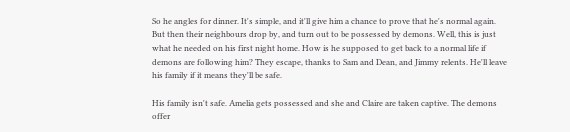So he angles for dinner. It's simple, and it'll give him a chance to prove that he's normal again. But then their neighbours drop by, and turn out to be possessed by demons. Well, this is just what he needed on his first night home. How is he supposed to get back to a normal life if demons are following him? They escape, thanks to Sam and Dean, and Jimmy relents. He'll leave his family if it means they'll be safe.

His family isn't safe. Amelia gets possessed and she and Claire are taken captive. The demons offer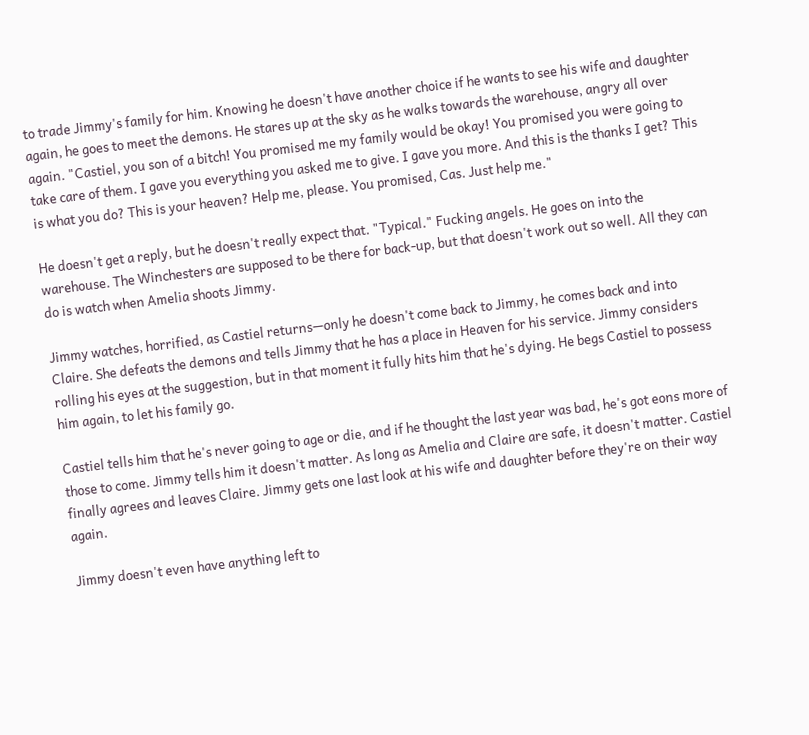to trade Jimmy's family for him. Knowing he doesn't have another choice if he wants to see his wife and daughter again, he goes to meet the demons. He stares up at the sky as he walks towards the warehouse, angry all over again. "Castiel, you son of a bitch! You promised me my family would be okay! You promised you were going to take care of them. I gave you everything you asked me to give. I gave you more. And this is the thanks I get? This is what you do? This is your heaven? Help me, please. You promised, Cas. Just help me."

He doesn't get a reply, but he doesn't really expect that. "Typical." Fucking angels. He goes on into the warehouse. The Winchesters are supposed to be there for back-up, but that doesn't work out so well. All they can do is watch when Amelia shoots Jimmy.

Jimmy watches, horrified, as Castiel returns—only he doesn't come back to Jimmy, he comes back and into Claire. She defeats the demons and tells Jimmy that he has a place in Heaven for his service. Jimmy considers rolling his eyes at the suggestion, but in that moment it fully hits him that he's dying. He begs Castiel to possess him again, to let his family go.

Castiel tells him that he's never going to age or die, and if he thought the last year was bad, he's got eons more of those to come. Jimmy tells him it doesn't matter. As long as Amelia and Claire are safe, it doesn't matter. Castiel finally agrees and leaves Claire. Jimmy gets one last look at his wife and daughter before they're on their way again.

Jimmy doesn't even have anything left to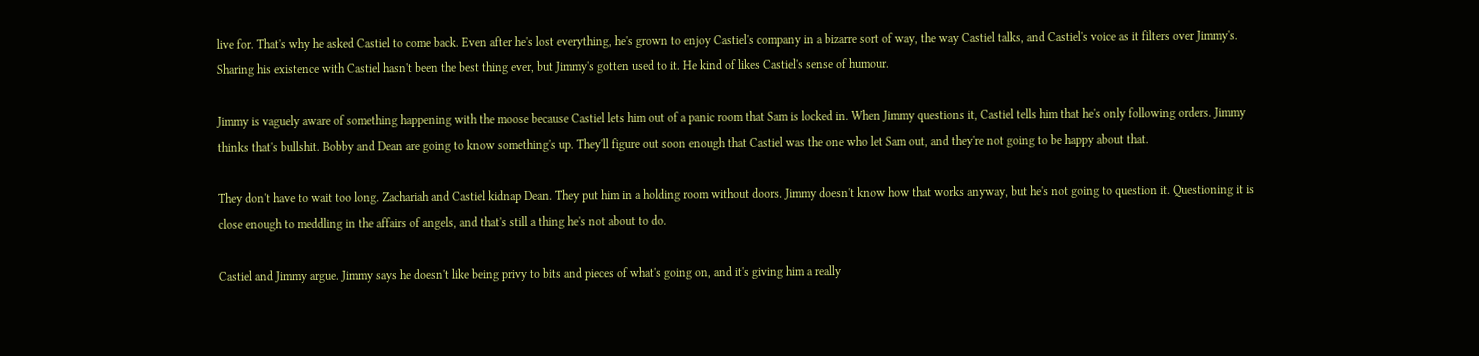live for. That's why he asked Castiel to come back. Even after he's lost everything, he's grown to enjoy Castiel's company in a bizarre sort of way, the way Castiel talks, and Castiel's voice as it filters over Jimmy's. Sharing his existence with Castiel hasn't been the best thing ever, but Jimmy's gotten used to it. He kind of likes Castiel's sense of humour.

Jimmy is vaguely aware of something happening with the moose because Castiel lets him out of a panic room that Sam is locked in. When Jimmy questions it, Castiel tells him that he's only following orders. Jimmy thinks that's bullshit. Bobby and Dean are going to know something's up. They'll figure out soon enough that Castiel was the one who let Sam out, and they're not going to be happy about that.

They don't have to wait too long. Zachariah and Castiel kidnap Dean. They put him in a holding room without doors. Jimmy doesn't know how that works anyway, but he's not going to question it. Questioning it is close enough to meddling in the affairs of angels, and that's still a thing he's not about to do.

Castiel and Jimmy argue. Jimmy says he doesn't like being privy to bits and pieces of what's going on, and it's giving him a really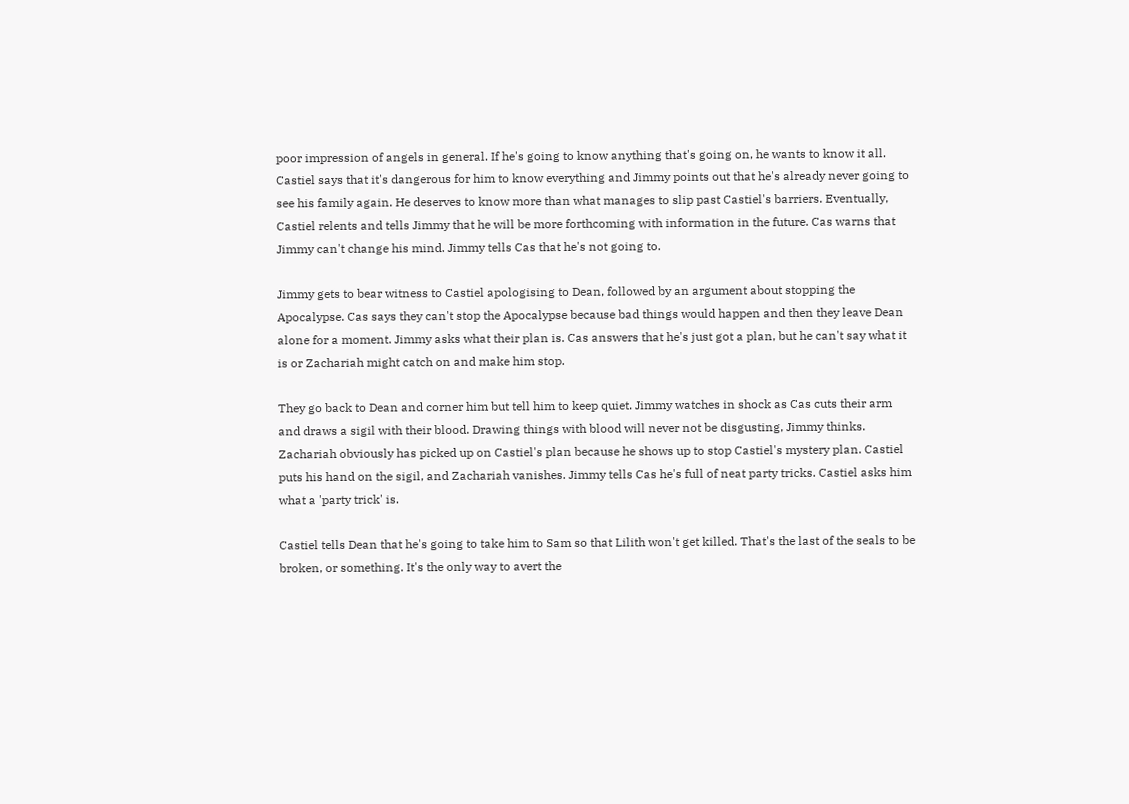poor impression of angels in general. If he's going to know anything that's going on, he wants to know it all. Castiel says that it's dangerous for him to know everything and Jimmy points out that he's already never going to see his family again. He deserves to know more than what manages to slip past Castiel's barriers. Eventually, Castiel relents and tells Jimmy that he will be more forthcoming with information in the future. Cas warns that Jimmy can't change his mind. Jimmy tells Cas that he's not going to.

Jimmy gets to bear witness to Castiel apologising to Dean, followed by an argument about stopping the Apocalypse. Cas says they can't stop the Apocalypse because bad things would happen and then they leave Dean alone for a moment. Jimmy asks what their plan is. Cas answers that he's just got a plan, but he can't say what it is or Zachariah might catch on and make him stop.

They go back to Dean and corner him but tell him to keep quiet. Jimmy watches in shock as Cas cuts their arm and draws a sigil with their blood. Drawing things with blood will never not be disgusting, Jimmy thinks. Zachariah obviously has picked up on Castiel's plan because he shows up to stop Castiel's mystery plan. Castiel puts his hand on the sigil, and Zachariah vanishes. Jimmy tells Cas he's full of neat party tricks. Castiel asks him what a 'party trick' is.

Castiel tells Dean that he's going to take him to Sam so that Lilith won't get killed. That's the last of the seals to be broken, or something. It's the only way to avert the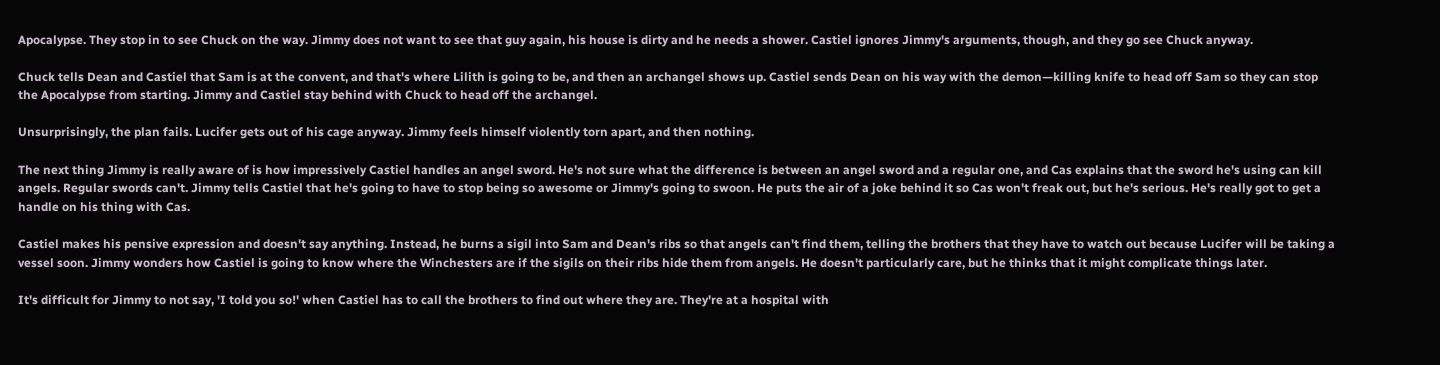Apocalypse. They stop in to see Chuck on the way. Jimmy does not want to see that guy again, his house is dirty and he needs a shower. Castiel ignores Jimmy's arguments, though, and they go see Chuck anyway.

Chuck tells Dean and Castiel that Sam is at the convent, and that's where Lilith is going to be, and then an archangel shows up. Castiel sends Dean on his way with the demon—killing knife to head off Sam so they can stop the Apocalypse from starting. Jimmy and Castiel stay behind with Chuck to head off the archangel.

Unsurprisingly, the plan fails. Lucifer gets out of his cage anyway. Jimmy feels himself violently torn apart, and then nothing.

The next thing Jimmy is really aware of is how impressively Castiel handles an angel sword. He's not sure what the difference is between an angel sword and a regular one, and Cas explains that the sword he's using can kill angels. Regular swords can't. Jimmy tells Castiel that he's going to have to stop being so awesome or Jimmy's going to swoon. He puts the air of a joke behind it so Cas won't freak out, but he's serious. He's really got to get a handle on his thing with Cas.

Castiel makes his pensive expression and doesn't say anything. Instead, he burns a sigil into Sam and Dean's ribs so that angels can't find them, telling the brothers that they have to watch out because Lucifer will be taking a vessel soon. Jimmy wonders how Castiel is going to know where the Winchesters are if the sigils on their ribs hide them from angels. He doesn't particularly care, but he thinks that it might complicate things later.

It's difficult for Jimmy to not say, 'I told you so!' when Castiel has to call the brothers to find out where they are. They're at a hospital with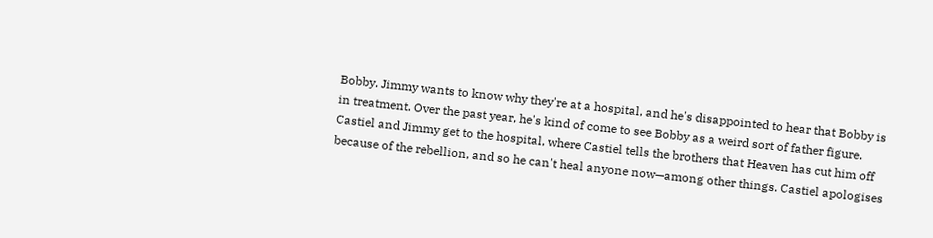Bobby. Jimmy wants to know why they're at a hospital, and he's disappointed to hear that Bobby is in treatment. Over the past year, he's kind of come to see Bobby as a weird sort of father figure. Castiel and Jimmy get to the hospital, where Castiel tells the brothers that Heaven has cut him off because of the rebellion, and so he can't heal anyone now—among other things. Castiel apologises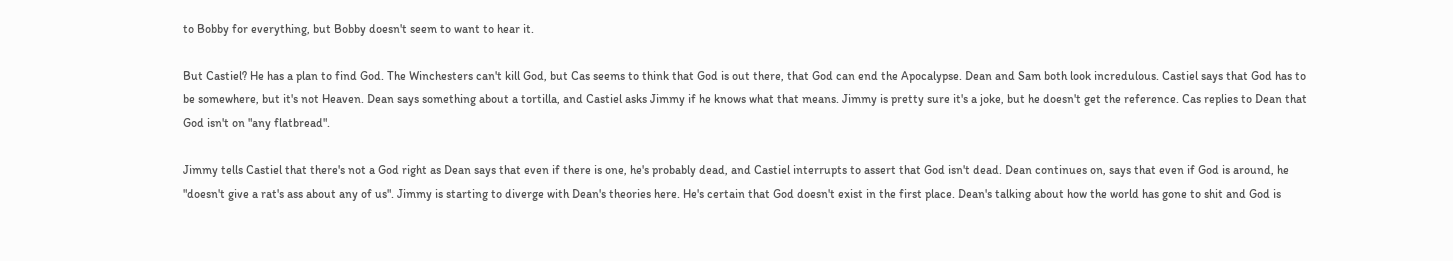to Bobby for everything, but Bobby doesn't seem to want to hear it.

But Castiel? He has a plan to find God. The Winchesters can't kill God, but Cas seems to think that God is out there, that God can end the Apocalypse. Dean and Sam both look incredulous. Castiel says that God has to be somewhere, but it's not Heaven. Dean says something about a tortilla, and Castiel asks Jimmy if he knows what that means. Jimmy is pretty sure it's a joke, but he doesn't get the reference. Cas replies to Dean that God isn't on "any flatbread".

Jimmy tells Castiel that there's not a God right as Dean says that even if there is one, he's probably dead, and Castiel interrupts to assert that God isn't dead. Dean continues on, says that even if God is around, he "doesn't give a rat's ass about any of us". Jimmy is starting to diverge with Dean's theories here. He's certain that God doesn't exist in the first place. Dean's talking about how the world has gone to shit and God is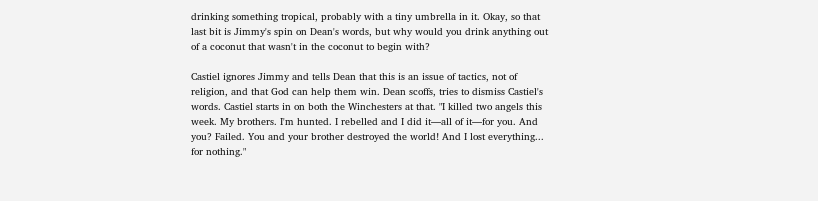drinking something tropical, probably with a tiny umbrella in it. Okay, so that last bit is Jimmy's spin on Dean's words, but why would you drink anything out of a coconut that wasn't in the coconut to begin with?

Castiel ignores Jimmy and tells Dean that this is an issue of tactics, not of religion, and that God can help them win. Dean scoffs, tries to dismiss Castiel's words. Castiel starts in on both the Winchesters at that. "I killed two angels this week. My brothers. I'm hunted. I rebelled and I did it—all of it—for you. And you? Failed. You and your brother destroyed the world! And I lost everything... for nothing."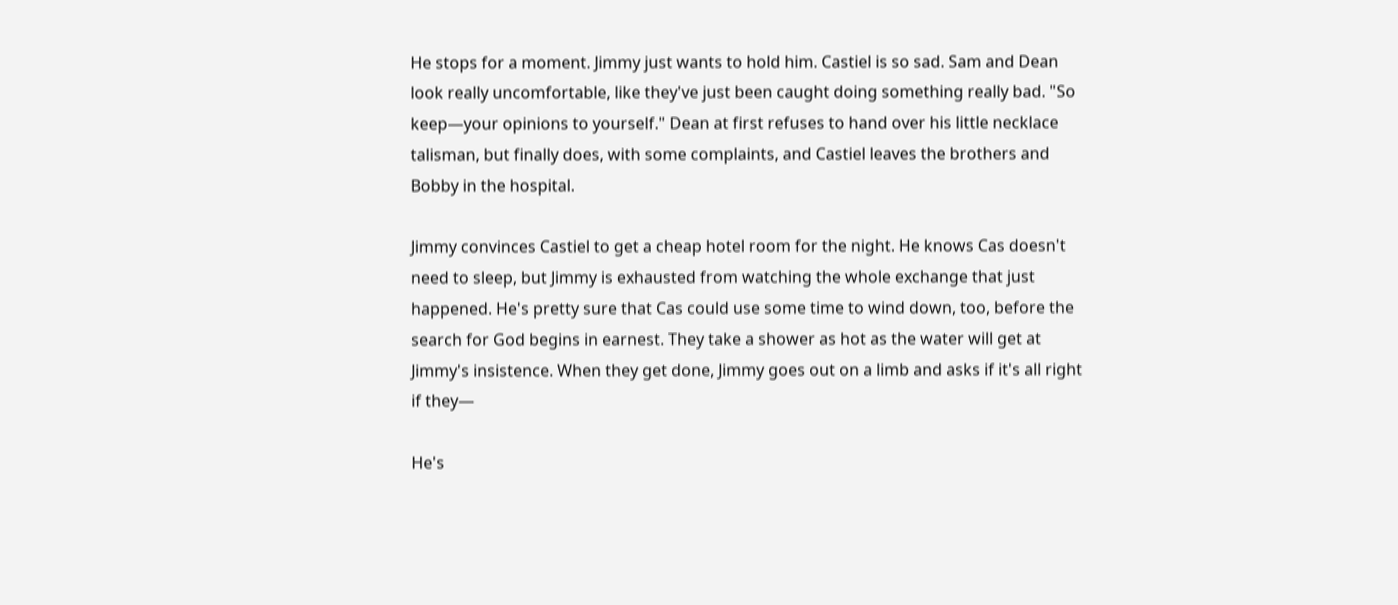He stops for a moment. Jimmy just wants to hold him. Castiel is so sad. Sam and Dean look really uncomfortable, like they've just been caught doing something really bad. "So keep—your opinions to yourself." Dean at first refuses to hand over his little necklace talisman, but finally does, with some complaints, and Castiel leaves the brothers and Bobby in the hospital.

Jimmy convinces Castiel to get a cheap hotel room for the night. He knows Cas doesn't need to sleep, but Jimmy is exhausted from watching the whole exchange that just happened. He's pretty sure that Cas could use some time to wind down, too, before the search for God begins in earnest. They take a shower as hot as the water will get at Jimmy's insistence. When they get done, Jimmy goes out on a limb and asks if it's all right if they—

He's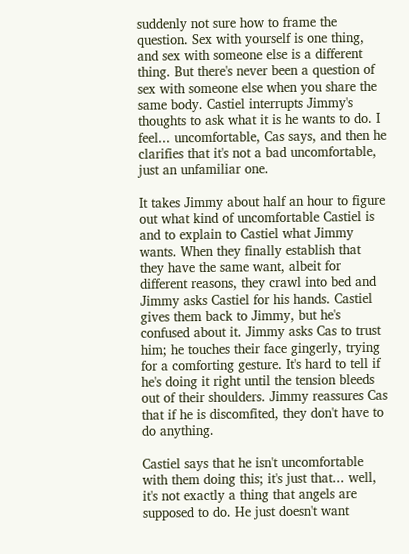suddenly not sure how to frame the question. Sex with yourself is one thing, and sex with someone else is a different thing. But there's never been a question of sex with someone else when you share the same body. Castiel interrupts Jimmy's thoughts to ask what it is he wants to do. I feel... uncomfortable, Cas says, and then he clarifies that it's not a bad uncomfortable, just an unfamiliar one.

It takes Jimmy about half an hour to figure out what kind of uncomfortable Castiel is and to explain to Castiel what Jimmy wants. When they finally establish that they have the same want, albeit for different reasons, they crawl into bed and Jimmy asks Castiel for his hands. Castiel gives them back to Jimmy, but he's confused about it. Jimmy asks Cas to trust him; he touches their face gingerly, trying for a comforting gesture. It's hard to tell if he's doing it right until the tension bleeds out of their shoulders. Jimmy reassures Cas that if he is discomfited, they don't have to do anything.

Castiel says that he isn't uncomfortable with them doing this; it's just that... well, it's not exactly a thing that angels are supposed to do. He just doesn't want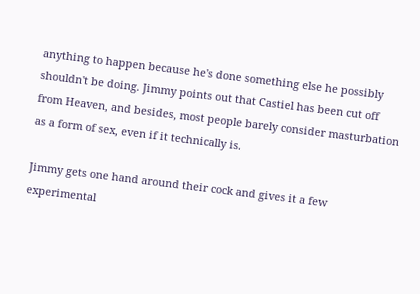anything to happen because he's done something else he possibly shouldn't be doing. Jimmy points out that Castiel has been cut off from Heaven, and besides, most people barely consider masturbation as a form of sex, even if it technically is.

Jimmy gets one hand around their cock and gives it a few experimental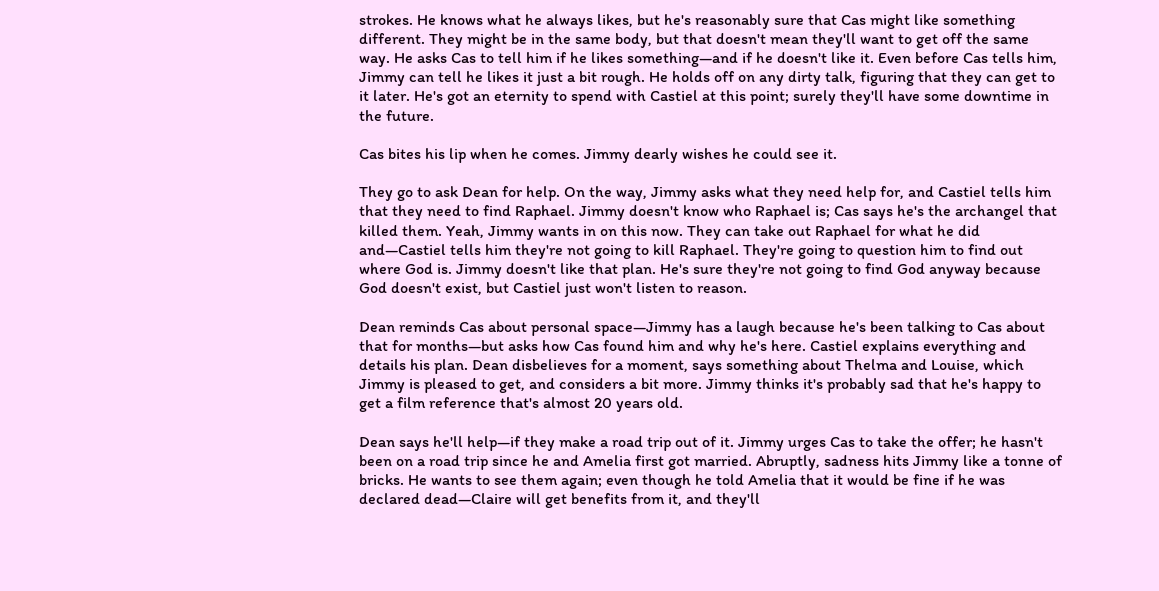strokes. He knows what he always likes, but he's reasonably sure that Cas might like something different. They might be in the same body, but that doesn't mean they'll want to get off the same way. He asks Cas to tell him if he likes something—and if he doesn't like it. Even before Cas tells him, Jimmy can tell he likes it just a bit rough. He holds off on any dirty talk, figuring that they can get to it later. He's got an eternity to spend with Castiel at this point; surely they'll have some downtime in the future.

Cas bites his lip when he comes. Jimmy dearly wishes he could see it.

They go to ask Dean for help. On the way, Jimmy asks what they need help for, and Castiel tells him that they need to find Raphael. Jimmy doesn't know who Raphael is; Cas says he's the archangel that killed them. Yeah, Jimmy wants in on this now. They can take out Raphael for what he did and—Castiel tells him they're not going to kill Raphael. They're going to question him to find out where God is. Jimmy doesn't like that plan. He's sure they're not going to find God anyway because God doesn't exist, but Castiel just won't listen to reason.

Dean reminds Cas about personal space—Jimmy has a laugh because he's been talking to Cas about that for months—but asks how Cas found him and why he's here. Castiel explains everything and details his plan. Dean disbelieves for a moment, says something about Thelma and Louise, which Jimmy is pleased to get, and considers a bit more. Jimmy thinks it's probably sad that he's happy to get a film reference that's almost 20 years old.

Dean says he'll help—if they make a road trip out of it. Jimmy urges Cas to take the offer; he hasn't been on a road trip since he and Amelia first got married. Abruptly, sadness hits Jimmy like a tonne of bricks. He wants to see them again; even though he told Amelia that it would be fine if he was declared dead—Claire will get benefits from it, and they'll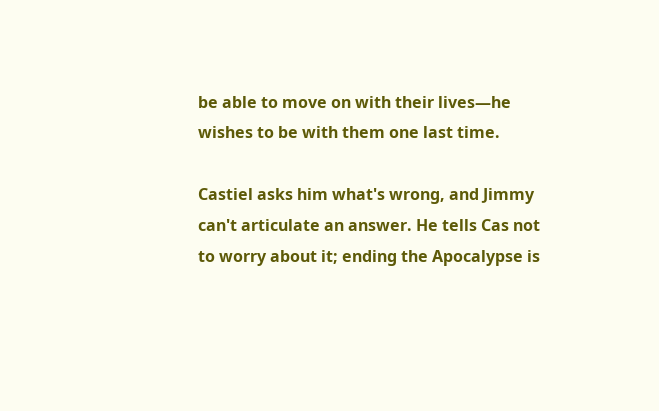be able to move on with their lives—he wishes to be with them one last time.

Castiel asks him what's wrong, and Jimmy can't articulate an answer. He tells Cas not to worry about it; ending the Apocalypse is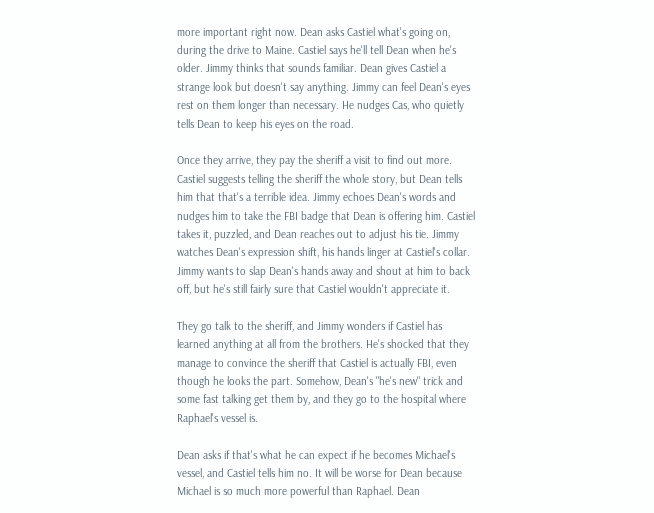more important right now. Dean asks Castiel what's going on, during the drive to Maine. Castiel says he'll tell Dean when he's older. Jimmy thinks that sounds familiar. Dean gives Castiel a strange look but doesn't say anything. Jimmy can feel Dean's eyes rest on them longer than necessary. He nudges Cas, who quietly tells Dean to keep his eyes on the road.

Once they arrive, they pay the sheriff a visit to find out more. Castiel suggests telling the sheriff the whole story, but Dean tells him that that's a terrible idea. Jimmy echoes Dean's words and nudges him to take the FBI badge that Dean is offering him. Castiel takes it, puzzled, and Dean reaches out to adjust his tie. Jimmy watches Dean's expression shift, his hands linger at Castiel's collar. Jimmy wants to slap Dean's hands away and shout at him to back off, but he's still fairly sure that Castiel wouldn't appreciate it.

They go talk to the sheriff, and Jimmy wonders if Castiel has learned anything at all from the brothers. He's shocked that they manage to convince the sheriff that Castiel is actually FBI, even though he looks the part. Somehow, Dean's "he's new" trick and some fast talking get them by, and they go to the hospital where Raphael's vessel is.

Dean asks if that's what he can expect if he becomes Michael's vessel, and Castiel tells him no. It will be worse for Dean because Michael is so much more powerful than Raphael. Dean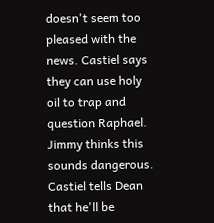doesn't seem too pleased with the news. Castiel says they can use holy oil to trap and question Raphael. Jimmy thinks this sounds dangerous. Castiel tells Dean that he'll be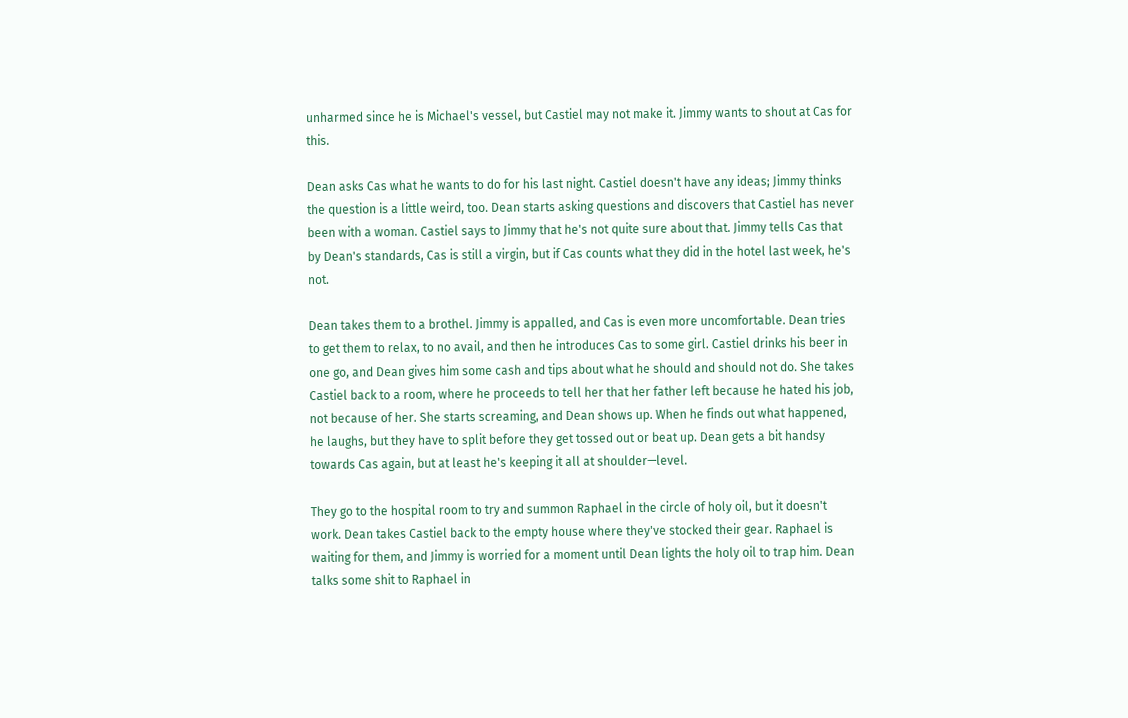unharmed since he is Michael's vessel, but Castiel may not make it. Jimmy wants to shout at Cas for this.

Dean asks Cas what he wants to do for his last night. Castiel doesn't have any ideas; Jimmy thinks the question is a little weird, too. Dean starts asking questions and discovers that Castiel has never been with a woman. Castiel says to Jimmy that he's not quite sure about that. Jimmy tells Cas that by Dean's standards, Cas is still a virgin, but if Cas counts what they did in the hotel last week, he's not.

Dean takes them to a brothel. Jimmy is appalled, and Cas is even more uncomfortable. Dean tries to get them to relax, to no avail, and then he introduces Cas to some girl. Castiel drinks his beer in one go, and Dean gives him some cash and tips about what he should and should not do. She takes Castiel back to a room, where he proceeds to tell her that her father left because he hated his job, not because of her. She starts screaming, and Dean shows up. When he finds out what happened, he laughs, but they have to split before they get tossed out or beat up. Dean gets a bit handsy towards Cas again, but at least he's keeping it all at shoulder—level.

They go to the hospital room to try and summon Raphael in the circle of holy oil, but it doesn't work. Dean takes Castiel back to the empty house where they've stocked their gear. Raphael is waiting for them, and Jimmy is worried for a moment until Dean lights the holy oil to trap him. Dean talks some shit to Raphael in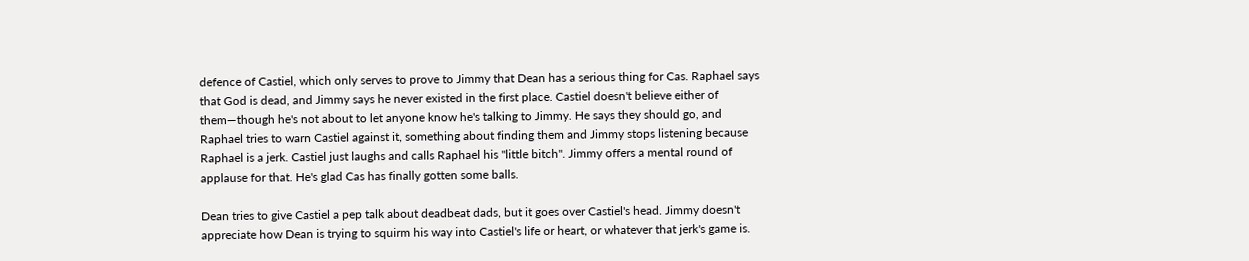defence of Castiel, which only serves to prove to Jimmy that Dean has a serious thing for Cas. Raphael says that God is dead, and Jimmy says he never existed in the first place. Castiel doesn't believe either of them—though he's not about to let anyone know he's talking to Jimmy. He says they should go, and Raphael tries to warn Castiel against it, something about finding them and Jimmy stops listening because Raphael is a jerk. Castiel just laughs and calls Raphael his "little bitch". Jimmy offers a mental round of applause for that. He's glad Cas has finally gotten some balls.

Dean tries to give Castiel a pep talk about deadbeat dads, but it goes over Castiel's head. Jimmy doesn't appreciate how Dean is trying to squirm his way into Castiel's life or heart, or whatever that jerk's game is.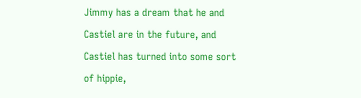Jimmy has a dream that he and Castiel are in the future, and Castiel has turned into some sort of hippie,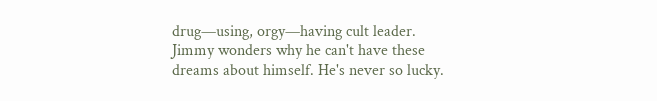drug—using, orgy—having cult leader. Jimmy wonders why he can't have these dreams about himself. He's never so lucky.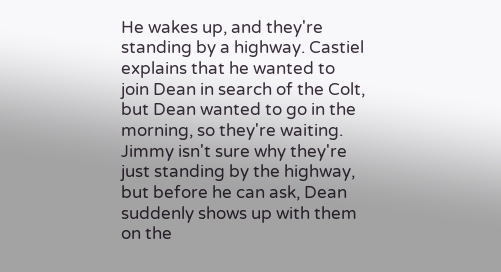He wakes up, and they're standing by a highway. Castiel explains that he wanted to join Dean in search of the Colt, but Dean wanted to go in the morning, so they're waiting. Jimmy isn't sure why they're just standing by the highway, but before he can ask, Dean suddenly shows up with them on the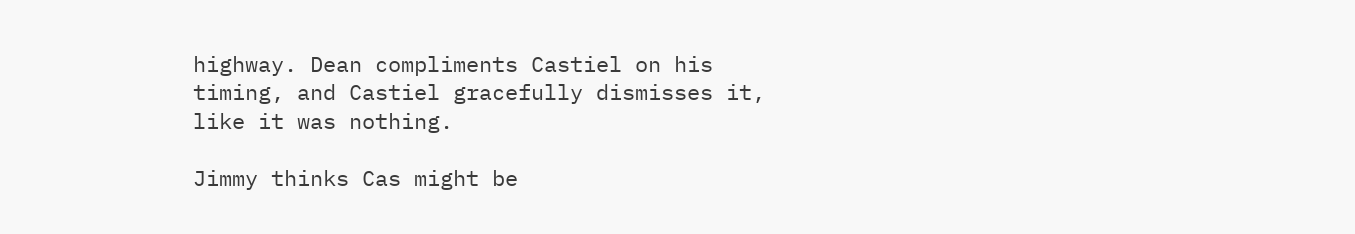highway. Dean compliments Castiel on his timing, and Castiel gracefully dismisses it, like it was nothing.

Jimmy thinks Cas might be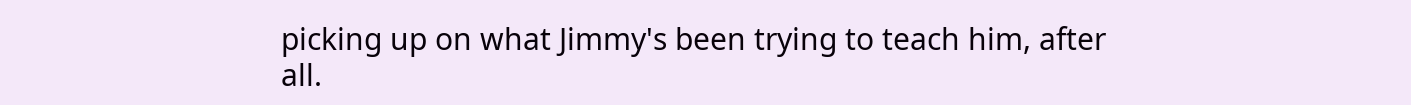picking up on what Jimmy's been trying to teach him, after all.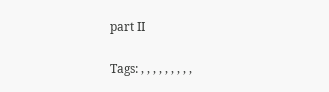part II

Tags: , , , , , , , , ,